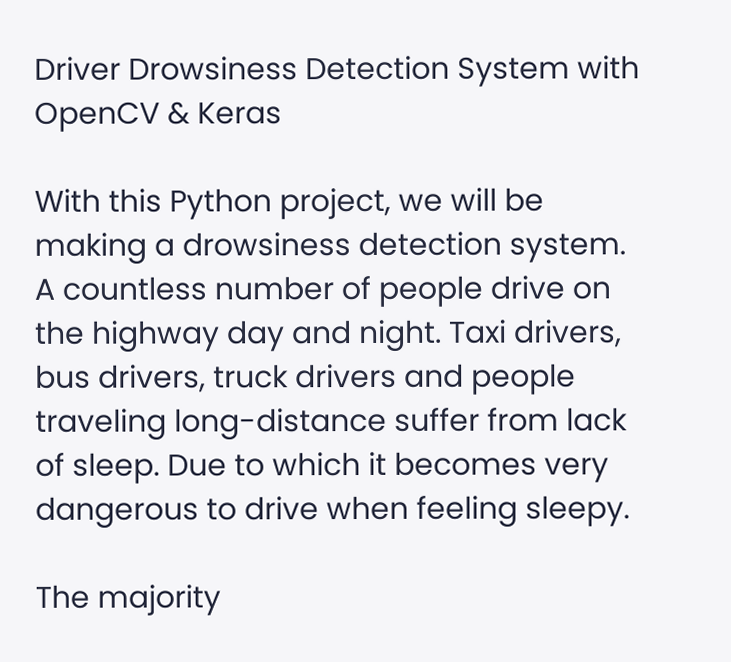Driver Drowsiness Detection System with OpenCV & Keras

With this Python project, we will be making a drowsiness detection system. A countless number of people drive on the highway day and night. Taxi drivers, bus drivers, truck drivers and people traveling long-distance suffer from lack of sleep. Due to which it becomes very dangerous to drive when feeling sleepy.

The majority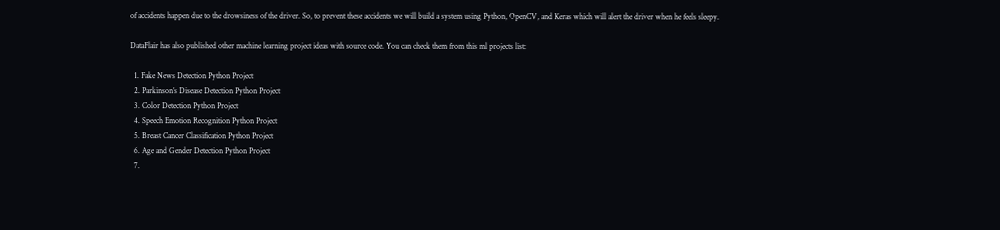of accidents happen due to the drowsiness of the driver. So, to prevent these accidents we will build a system using Python, OpenCV, and Keras which will alert the driver when he feels sleepy.

DataFlair has also published other machine learning project ideas with source code. You can check them from this ml projects list:

  1. Fake News Detection Python Project
  2. Parkinson’s Disease Detection Python Project
  3. Color Detection Python Project
  4. Speech Emotion Recognition Python Project
  5. Breast Cancer Classification Python Project
  6. Age and Gender Detection Python Project
  7.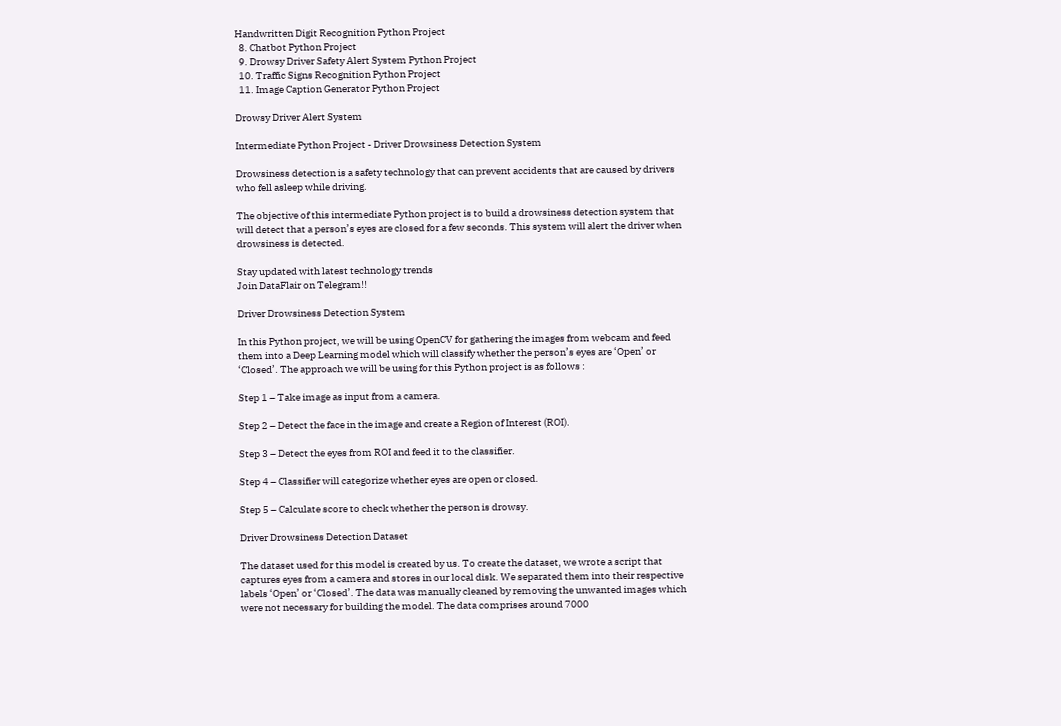Handwritten Digit Recognition Python Project
  8. Chatbot Python Project
  9. Drowsy Driver Safety Alert System Python Project
  10. Traffic Signs Recognition Python Project
  11. Image Caption Generator Python Project

Drowsy Driver Alert System

Intermediate Python Project - Driver Drowsiness Detection System

Drowsiness detection is a safety technology that can prevent accidents that are caused by drivers who fell asleep while driving.

The objective of this intermediate Python project is to build a drowsiness detection system that will detect that a person’s eyes are closed for a few seconds. This system will alert the driver when drowsiness is detected.

Stay updated with latest technology trends
Join DataFlair on Telegram!!

Driver Drowsiness Detection System

In this Python project, we will be using OpenCV for gathering the images from webcam and feed them into a Deep Learning model which will classify whether the person’s eyes are ‘Open’ or ‘Closed’. The approach we will be using for this Python project is as follows :

Step 1 – Take image as input from a camera.

Step 2 – Detect the face in the image and create a Region of Interest (ROI).

Step 3 – Detect the eyes from ROI and feed it to the classifier.

Step 4 – Classifier will categorize whether eyes are open or closed.

Step 5 – Calculate score to check whether the person is drowsy.

Driver Drowsiness Detection Dataset

The dataset used for this model is created by us. To create the dataset, we wrote a script that captures eyes from a camera and stores in our local disk. We separated them into their respective labels ‘Open’ or ‘Closed’. The data was manually cleaned by removing the unwanted images which were not necessary for building the model. The data comprises around 7000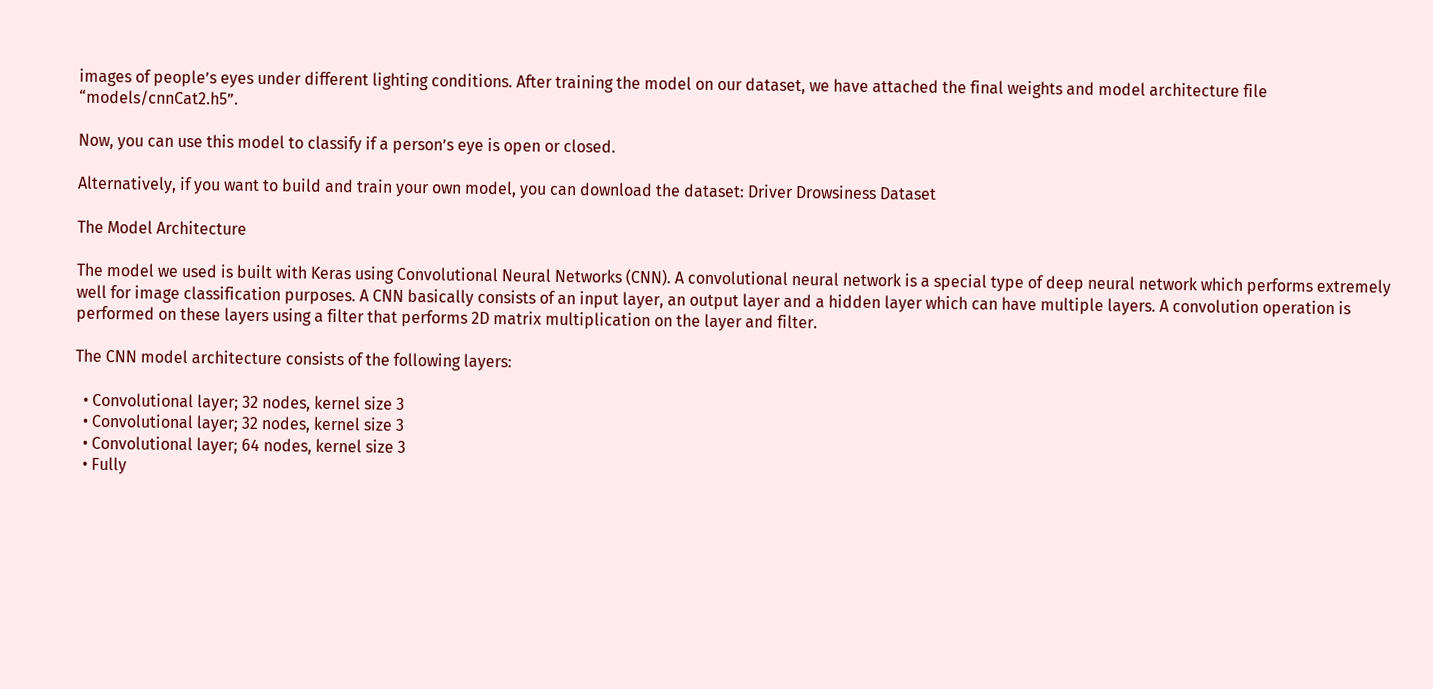images of people’s eyes under different lighting conditions. After training the model on our dataset, we have attached the final weights and model architecture file “models/cnnCat2.h5”.

Now, you can use this model to classify if a person’s eye is open or closed.

Alternatively, if you want to build and train your own model, you can download the dataset: Driver Drowsiness Dataset

The Model Architecture

The model we used is built with Keras using Convolutional Neural Networks (CNN). A convolutional neural network is a special type of deep neural network which performs extremely well for image classification purposes. A CNN basically consists of an input layer, an output layer and a hidden layer which can have multiple layers. A convolution operation is performed on these layers using a filter that performs 2D matrix multiplication on the layer and filter.

The CNN model architecture consists of the following layers:

  • Convolutional layer; 32 nodes, kernel size 3
  • Convolutional layer; 32 nodes, kernel size 3
  • Convolutional layer; 64 nodes, kernel size 3
  • Fully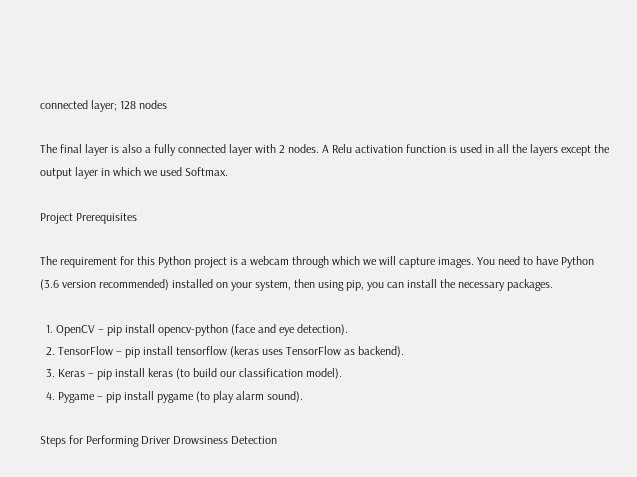connected layer; 128 nodes

The final layer is also a fully connected layer with 2 nodes. A Relu activation function is used in all the layers except the output layer in which we used Softmax.

Project Prerequisites

The requirement for this Python project is a webcam through which we will capture images. You need to have Python (3.6 version recommended) installed on your system, then using pip, you can install the necessary packages.

  1. OpenCV – pip install opencv-python (face and eye detection).
  2. TensorFlow – pip install tensorflow (keras uses TensorFlow as backend).
  3. Keras – pip install keras (to build our classification model).
  4. Pygame – pip install pygame (to play alarm sound).

Steps for Performing Driver Drowsiness Detection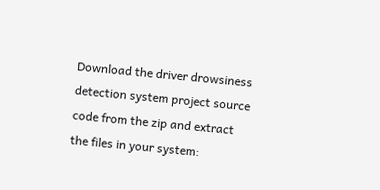Download the driver drowsiness detection system project source code from the zip and extract the files in your system: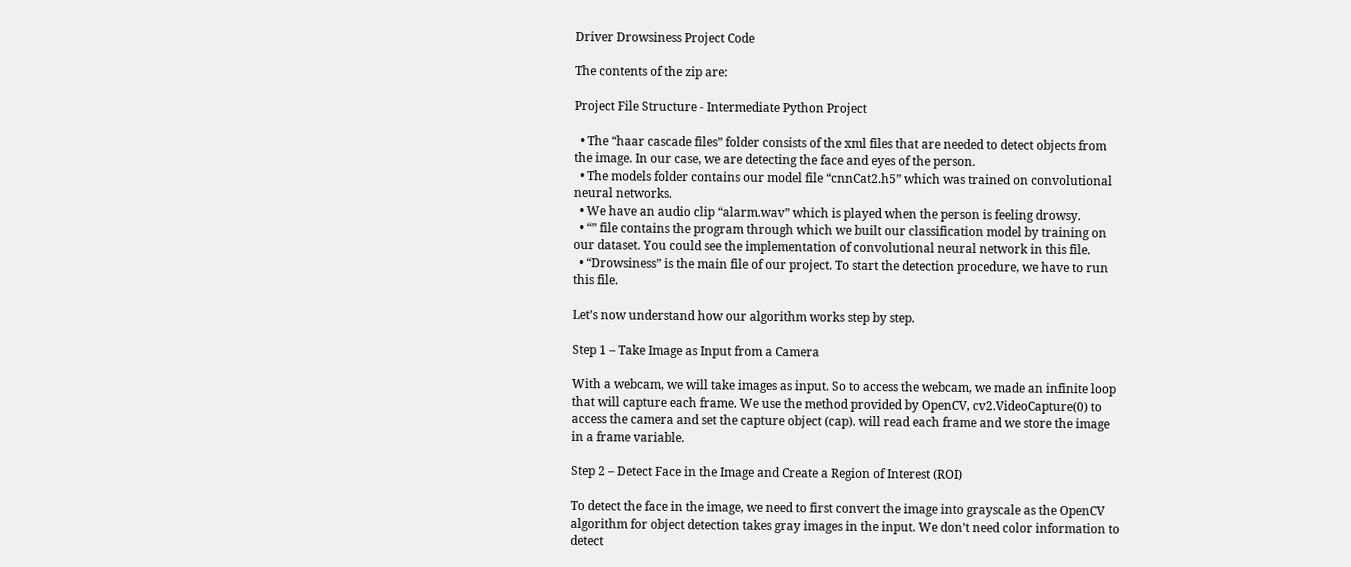Driver Drowsiness Project Code

The contents of the zip are:

Project File Structure - Intermediate Python Project

  • The “haar cascade files” folder consists of the xml files that are needed to detect objects from the image. In our case, we are detecting the face and eyes of the person.
  • The models folder contains our model file “cnnCat2.h5” which was trained on convolutional neural networks.
  • We have an audio clip “alarm.wav” which is played when the person is feeling drowsy.
  • “” file contains the program through which we built our classification model by training on our dataset. You could see the implementation of convolutional neural network in this file.
  • “Drowsiness” is the main file of our project. To start the detection procedure, we have to run this file.

Let’s now understand how our algorithm works step by step.

Step 1 – Take Image as Input from a Camera

With a webcam, we will take images as input. So to access the webcam, we made an infinite loop that will capture each frame. We use the method provided by OpenCV, cv2.VideoCapture(0) to access the camera and set the capture object (cap). will read each frame and we store the image in a frame variable.

Step 2 – Detect Face in the Image and Create a Region of Interest (ROI)

To detect the face in the image, we need to first convert the image into grayscale as the OpenCV algorithm for object detection takes gray images in the input. We don’t need color information to detect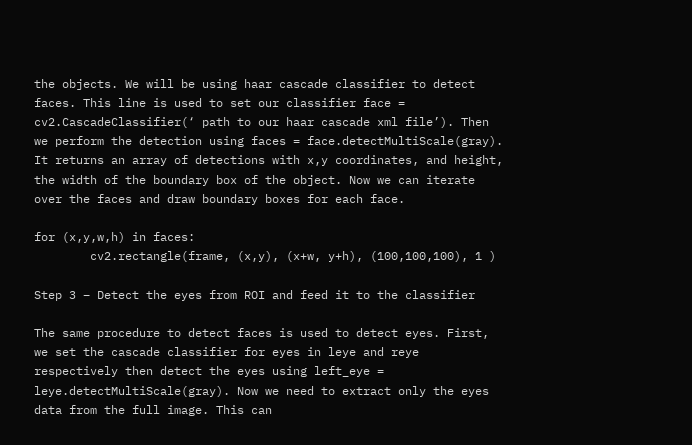the objects. We will be using haar cascade classifier to detect faces. This line is used to set our classifier face = cv2.CascadeClassifier(‘ path to our haar cascade xml file’). Then we perform the detection using faces = face.detectMultiScale(gray). It returns an array of detections with x,y coordinates, and height, the width of the boundary box of the object. Now we can iterate over the faces and draw boundary boxes for each face.

for (x,y,w,h) in faces:
        cv2.rectangle(frame, (x,y), (x+w, y+h), (100,100,100), 1 )

Step 3 – Detect the eyes from ROI and feed it to the classifier

The same procedure to detect faces is used to detect eyes. First, we set the cascade classifier for eyes in leye and reye respectively then detect the eyes using left_eye = leye.detectMultiScale(gray). Now we need to extract only the eyes data from the full image. This can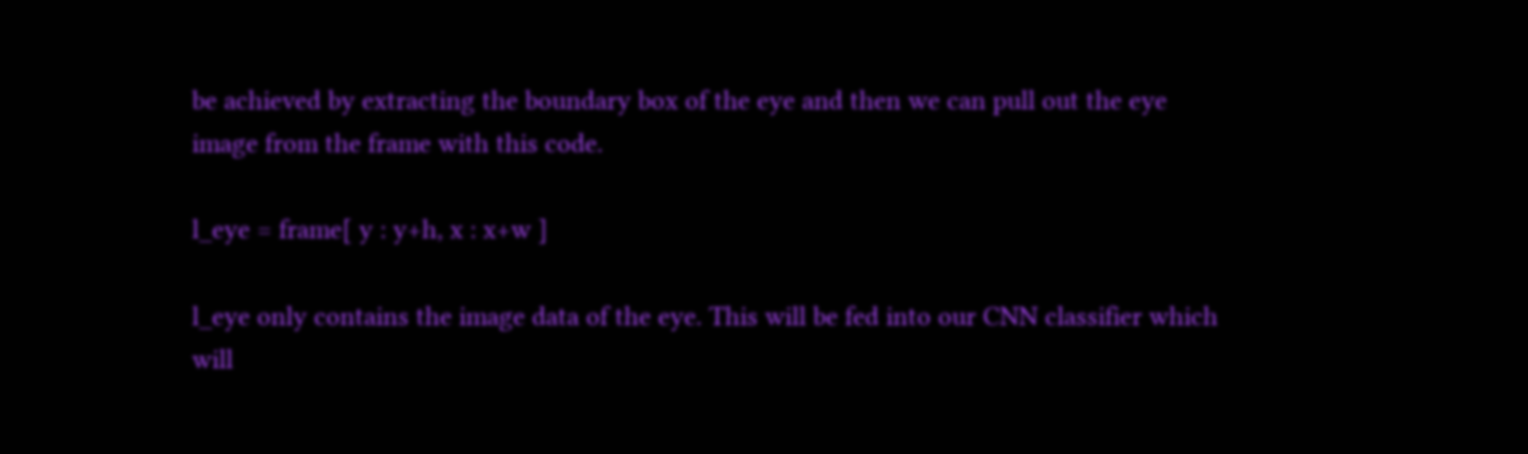be achieved by extracting the boundary box of the eye and then we can pull out the eye image from the frame with this code.

l_eye = frame[ y : y+h, x : x+w ]

l_eye only contains the image data of the eye. This will be fed into our CNN classifier which will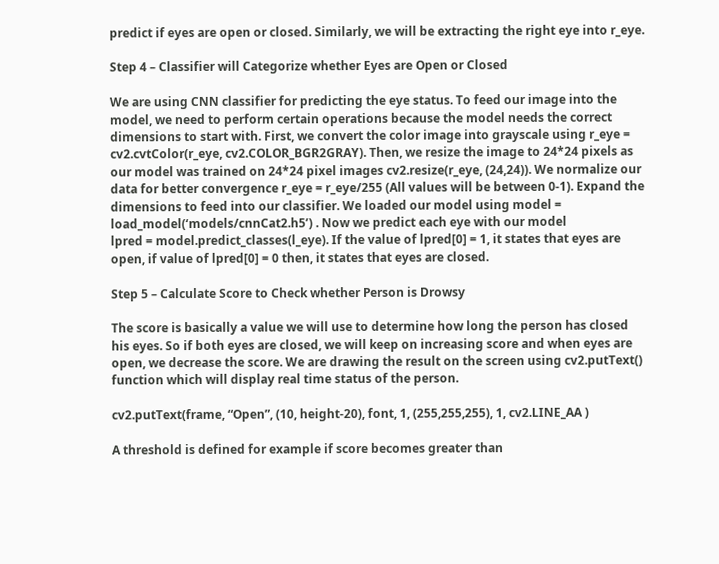predict if eyes are open or closed. Similarly, we will be extracting the right eye into r_eye.

Step 4 – Classifier will Categorize whether Eyes are Open or Closed

We are using CNN classifier for predicting the eye status. To feed our image into the model, we need to perform certain operations because the model needs the correct dimensions to start with. First, we convert the color image into grayscale using r_eye = cv2.cvtColor(r_eye, cv2.COLOR_BGR2GRAY). Then, we resize the image to 24*24 pixels as our model was trained on 24*24 pixel images cv2.resize(r_eye, (24,24)). We normalize our data for better convergence r_eye = r_eye/255 (All values will be between 0-1). Expand the dimensions to feed into our classifier. We loaded our model using model = load_model(‘models/cnnCat2.h5’) . Now we predict each eye with our model
lpred = model.predict_classes(l_eye). If the value of lpred[0] = 1, it states that eyes are open, if value of lpred[0] = 0 then, it states that eyes are closed.

Step 5 – Calculate Score to Check whether Person is Drowsy

The score is basically a value we will use to determine how long the person has closed his eyes. So if both eyes are closed, we will keep on increasing score and when eyes are open, we decrease the score. We are drawing the result on the screen using cv2.putText() function which will display real time status of the person.

cv2.putText(frame, “Open”, (10, height-20), font, 1, (255,255,255), 1, cv2.LINE_AA )

A threshold is defined for example if score becomes greater than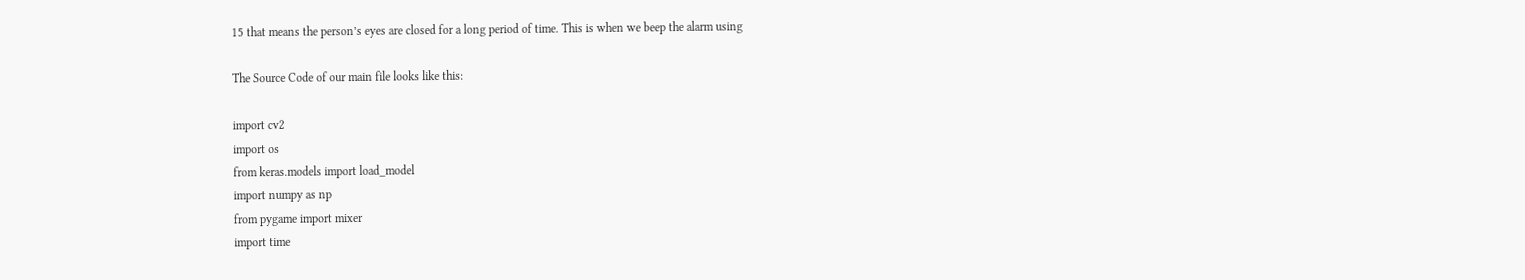15 that means the person’s eyes are closed for a long period of time. This is when we beep the alarm using

The Source Code of our main file looks like this:

import cv2
import os
from keras.models import load_model
import numpy as np
from pygame import mixer
import time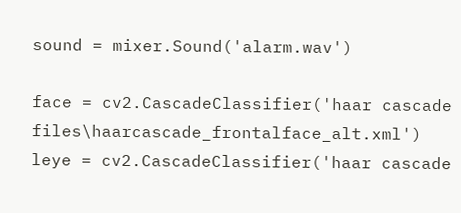sound = mixer.Sound('alarm.wav')

face = cv2.CascadeClassifier('haar cascade files\haarcascade_frontalface_alt.xml')
leye = cv2.CascadeClassifier('haar cascade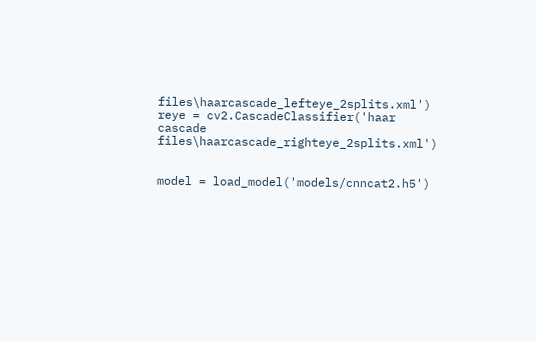files\haarcascade_lefteye_2splits.xml')
reye = cv2.CascadeClassifier('haar cascade files\haarcascade_righteye_2splits.xml')


model = load_model('models/cnncat2.h5')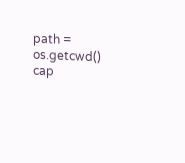path = os.getcwd()
cap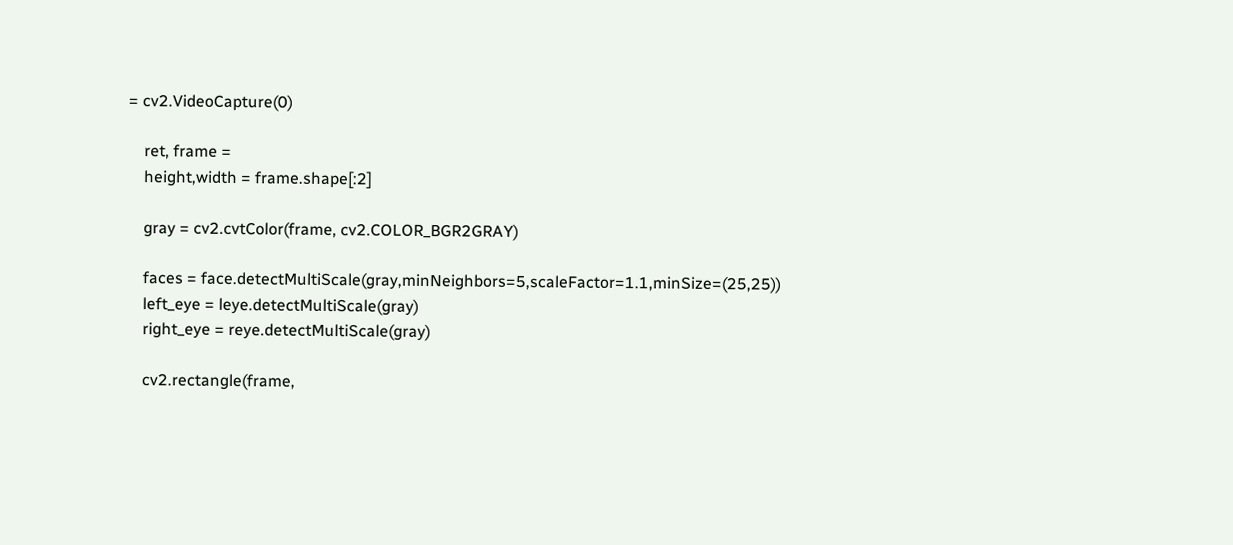= cv2.VideoCapture(0)

    ret, frame =
    height,width = frame.shape[:2]

    gray = cv2.cvtColor(frame, cv2.COLOR_BGR2GRAY)

    faces = face.detectMultiScale(gray,minNeighbors=5,scaleFactor=1.1,minSize=(25,25))
    left_eye = leye.detectMultiScale(gray)
    right_eye = reye.detectMultiScale(gray)

    cv2.rectangle(frame,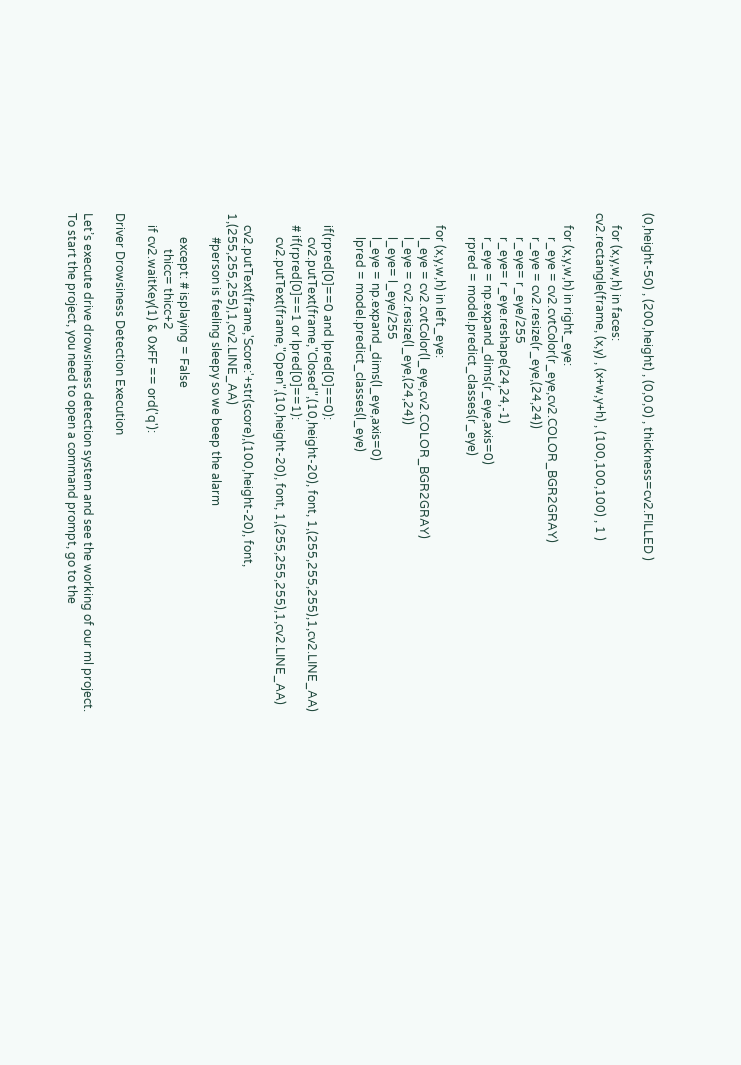(0,height-50) , (200,height) , (0,0,0) , thickness=cv2.FILLED )

    for (x,y,w,h) in faces:
cv2.rectangle(frame, (x,y) , (x+w,y+h) , (100,100,100) , 1 )

    for (x,y,w,h) in right_eye:
        r_eye = cv2.cvtColor(r_eye,cv2.COLOR_BGR2GRAY)
        r_eye = cv2.resize(r_eye,(24,24))
        r_eye= r_eye/255
        r_eye= r_eye.reshape(24,24,-1)
        r_eye = np.expand_dims(r_eye,axis=0)
        rpred = model.predict_classes(r_eye)

    for (x,y,w,h) in left_eye:
        l_eye = cv2.cvtColor(l_eye,cv2.COLOR_BGR2GRAY)
        l_eye = cv2.resize(l_eye,(24,24))
        l_eye= l_eye/255
        l_eye = np.expand_dims(l_eye,axis=0)
        lpred = model.predict_classes(l_eye)

    if(rpred[0]==0 and lpred[0]==0):
        cv2.putText(frame,"Closed",(10,height-20), font, 1,(255,255,255),1,cv2.LINE_AA)
    # if(rpred[0]==1 or lpred[0]==1):
        cv2.putText(frame,"Open",(10,height-20), font, 1,(255,255,255),1,cv2.LINE_AA)

    cv2.putText(frame,'Score:'+str(score),(100,height-20), font, 1,(255,255,255),1,cv2.LINE_AA)
        #person is feeling sleepy so we beep the alarm

        except: # isplaying = False
            thicc= thicc+2
    if cv2.waitKey(1) & 0xFF == ord('q'):

Driver Drowsiness Detection Execution

Let’s execute drive drowsiness detection system and see the working of our ml project. To start the project, you need to open a command prompt, go to the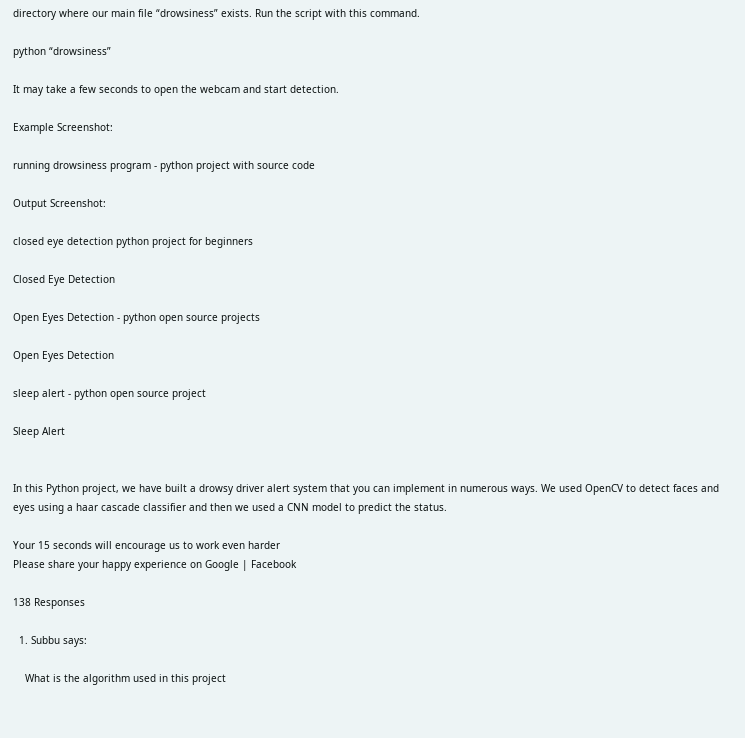directory where our main file “drowsiness” exists. Run the script with this command.

python “drowsiness”

It may take a few seconds to open the webcam and start detection.

Example Screenshot:

running drowsiness program - python project with source code

Output Screenshot:

closed eye detection python project for beginners

Closed Eye Detection

Open Eyes Detection - python open source projects

Open Eyes Detection

sleep alert - python open source project

Sleep Alert


In this Python project, we have built a drowsy driver alert system that you can implement in numerous ways. We used OpenCV to detect faces and eyes using a haar cascade classifier and then we used a CNN model to predict the status.

Your 15 seconds will encourage us to work even harder
Please share your happy experience on Google | Facebook

138 Responses

  1. Subbu says:

    What is the algorithm used in this project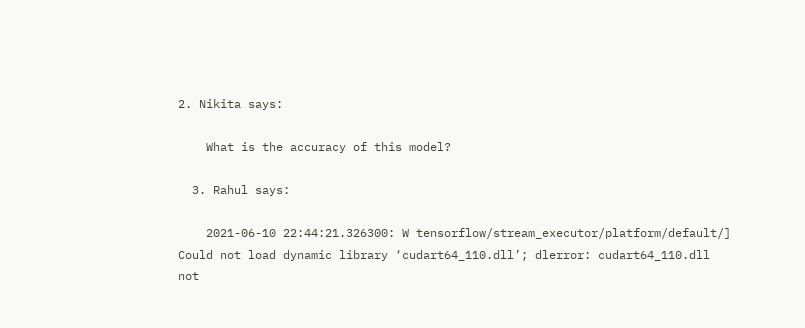2. Nikita says:

    What is the accuracy of this model?

  3. Rahul says:

    2021-06-10 22:44:21.326300: W tensorflow/stream_executor/platform/default/] Could not load dynamic library ‘cudart64_110.dll’; dlerror: cudart64_110.dll not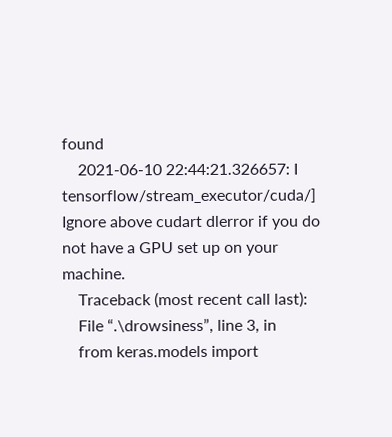found
    2021-06-10 22:44:21.326657: I tensorflow/stream_executor/cuda/] Ignore above cudart dlerror if you do not have a GPU set up on your machine.
    Traceback (most recent call last):
    File “.\drowsiness”, line 3, in
    from keras.models import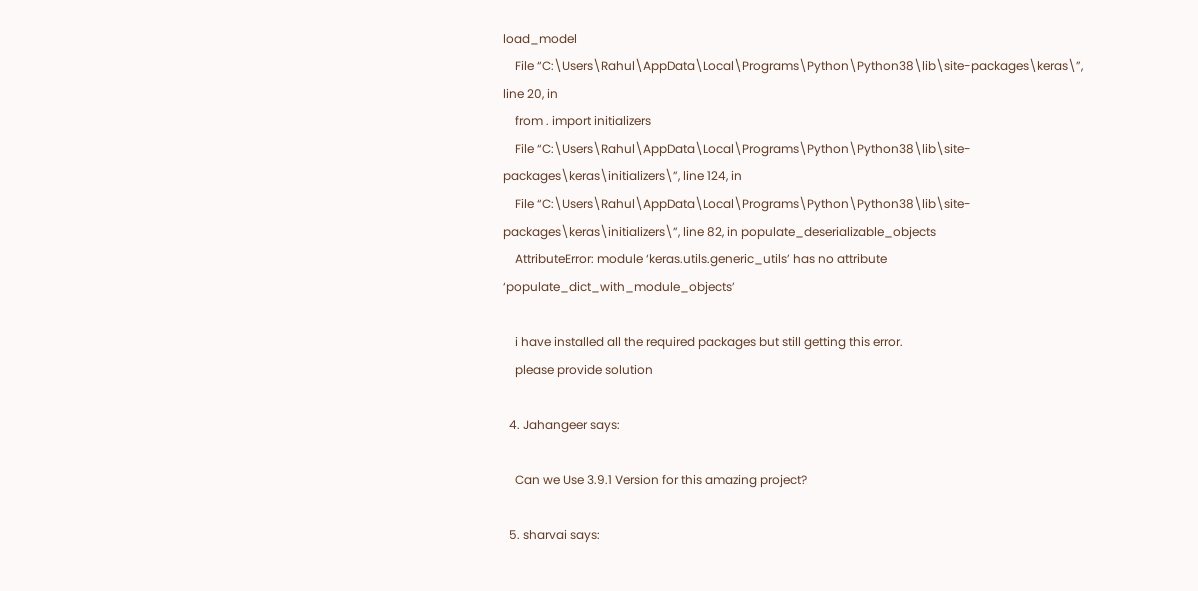load_model
    File “C:\Users\Rahul\AppData\Local\Programs\Python\Python38\lib\site-packages\keras\”, line 20, in
    from . import initializers
    File “C:\Users\Rahul\AppData\Local\Programs\Python\Python38\lib\site-packages\keras\initializers\”, line 124, in
    File “C:\Users\Rahul\AppData\Local\Programs\Python\Python38\lib\site-packages\keras\initializers\”, line 82, in populate_deserializable_objects
    AttributeError: module ‘keras.utils.generic_utils’ has no attribute ‘populate_dict_with_module_objects’

    i have installed all the required packages but still getting this error.
    please provide solution

  4. Jahangeer says:

    Can we Use 3.9.1 Version for this amazing project?

  5. sharvai says: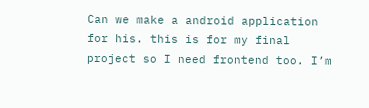Can we make a android application for his. this is for my final project so I need frontend too. I’m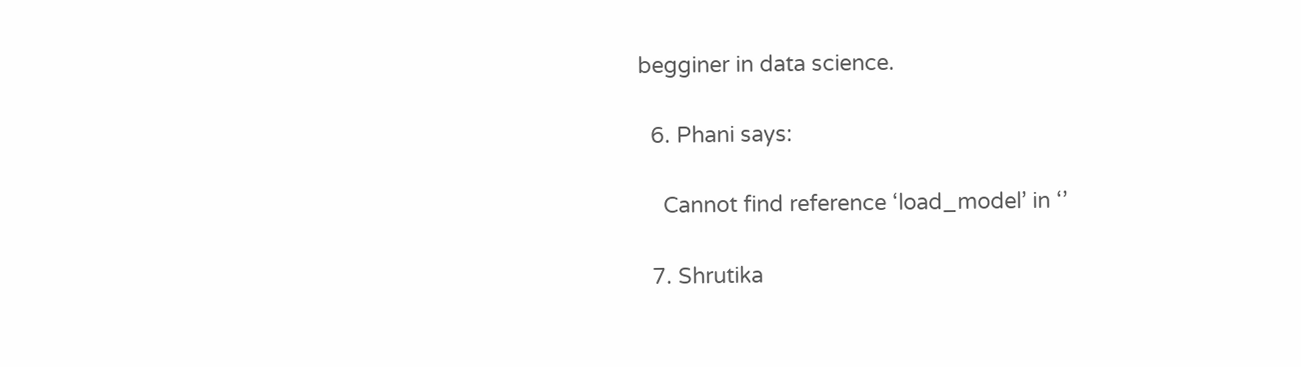begginer in data science.

  6. Phani says:

    Cannot find reference ‘load_model’ in ‘’

  7. Shrutika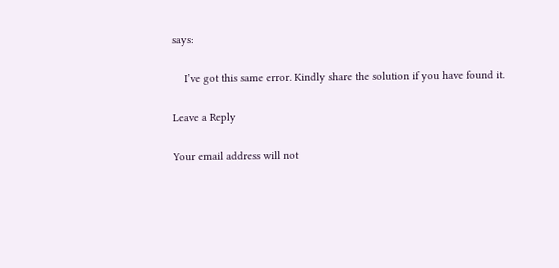says:

    I’ve got this same error. Kindly share the solution if you have found it.

Leave a Reply

Your email address will not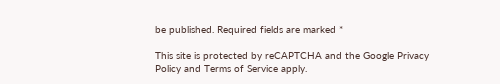be published. Required fields are marked *

This site is protected by reCAPTCHA and the Google Privacy Policy and Terms of Service apply.